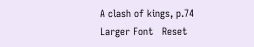A clash of kings, p.74
Larger Font   Reset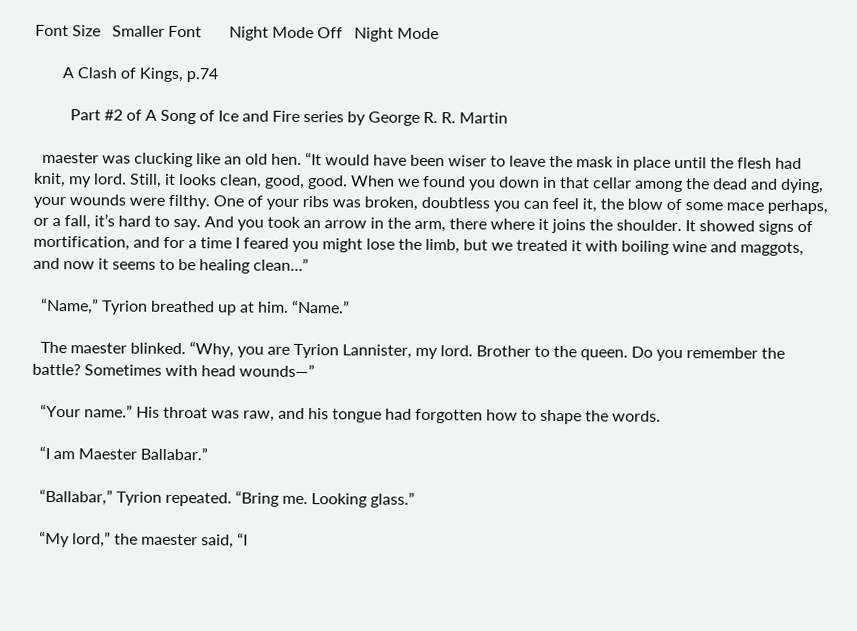Font Size   Smaller Font       Night Mode Off   Night Mode

       A Clash of Kings, p.74

         Part #2 of A Song of Ice and Fire series by George R. R. Martin

  maester was clucking like an old hen. “It would have been wiser to leave the mask in place until the flesh had knit, my lord. Still, it looks clean, good, good. When we found you down in that cellar among the dead and dying, your wounds were filthy. One of your ribs was broken, doubtless you can feel it, the blow of some mace perhaps, or a fall, it’s hard to say. And you took an arrow in the arm, there where it joins the shoulder. It showed signs of mortification, and for a time I feared you might lose the limb, but we treated it with boiling wine and maggots, and now it seems to be healing clean…”

  “Name,” Tyrion breathed up at him. “Name.”

  The maester blinked. “Why, you are Tyrion Lannister, my lord. Brother to the queen. Do you remember the battle? Sometimes with head wounds—”

  “Your name.” His throat was raw, and his tongue had forgotten how to shape the words.

  “I am Maester Ballabar.”

  “Ballabar,” Tyrion repeated. “Bring me. Looking glass.”

  “My lord,” the maester said, “I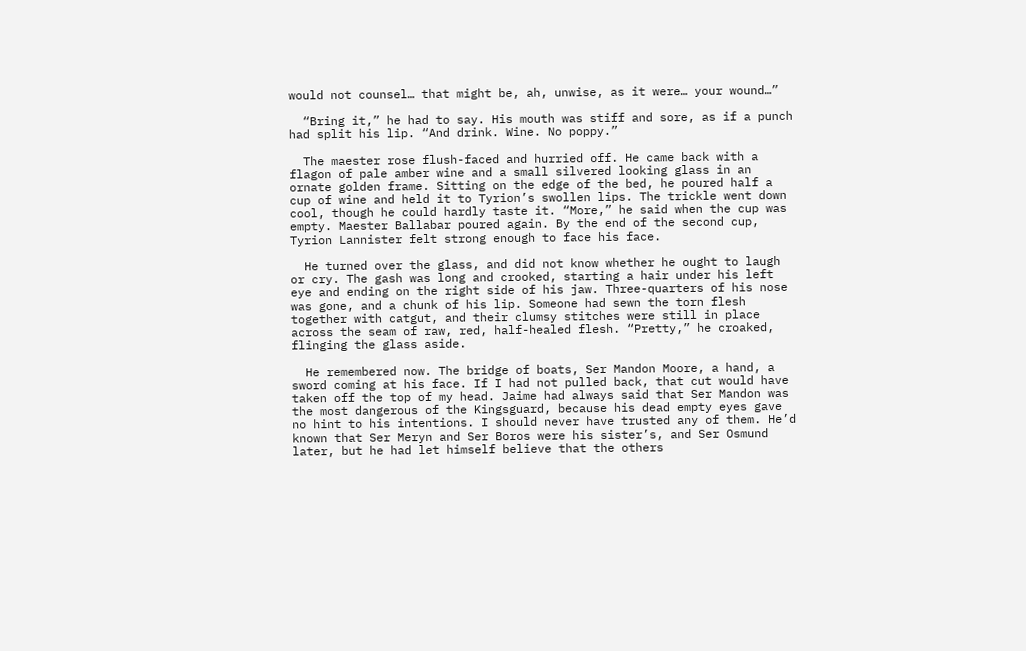would not counsel… that might be, ah, unwise, as it were… your wound…”

  “Bring it,” he had to say. His mouth was stiff and sore, as if a punch had split his lip. “And drink. Wine. No poppy.”

  The maester rose flush-faced and hurried off. He came back with a flagon of pale amber wine and a small silvered looking glass in an ornate golden frame. Sitting on the edge of the bed, he poured half a cup of wine and held it to Tyrion’s swollen lips. The trickle went down cool, though he could hardly taste it. “More,” he said when the cup was empty. Maester Ballabar poured again. By the end of the second cup, Tyrion Lannister felt strong enough to face his face.

  He turned over the glass, and did not know whether he ought to laugh or cry. The gash was long and crooked, starting a hair under his left eye and ending on the right side of his jaw. Three-quarters of his nose was gone, and a chunk of his lip. Someone had sewn the torn flesh together with catgut, and their clumsy stitches were still in place across the seam of raw, red, half-healed flesh. “Pretty,” he croaked, flinging the glass aside.

  He remembered now. The bridge of boats, Ser Mandon Moore, a hand, a sword coming at his face. If I had not pulled back, that cut would have taken off the top of my head. Jaime had always said that Ser Mandon was the most dangerous of the Kingsguard, because his dead empty eyes gave no hint to his intentions. I should never have trusted any of them. He’d known that Ser Meryn and Ser Boros were his sister’s, and Ser Osmund later, but he had let himself believe that the others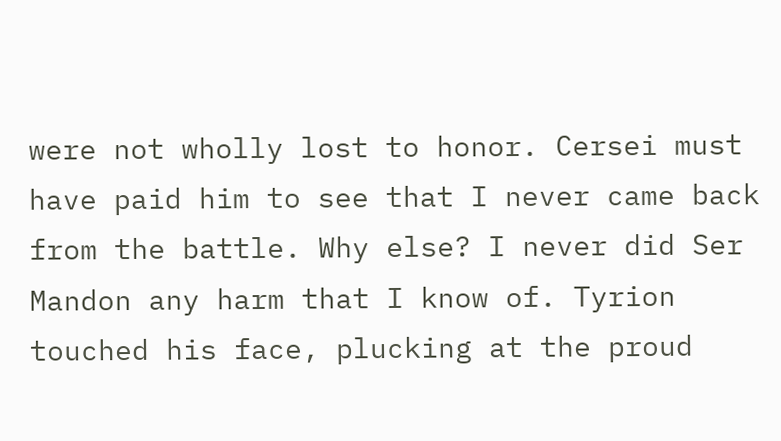were not wholly lost to honor. Cersei must have paid him to see that I never came back from the battle. Why else? I never did Ser Mandon any harm that I know of. Tyrion touched his face, plucking at the proud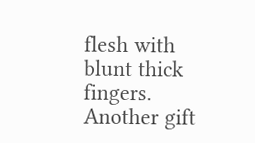flesh with blunt thick fingers. Another gift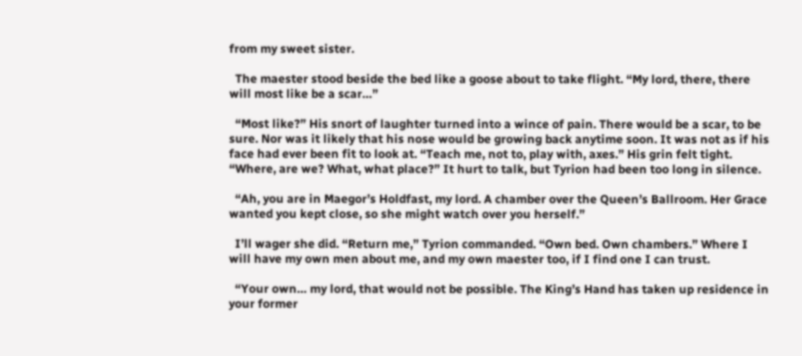from my sweet sister.

  The maester stood beside the bed like a goose about to take flight. “My lord, there, there will most like be a scar…”

  “Most like?” His snort of laughter turned into a wince of pain. There would be a scar, to be sure. Nor was it likely that his nose would be growing back anytime soon. It was not as if his face had ever been fit to look at. “Teach me, not to, play with, axes.” His grin felt tight. “Where, are we? What, what place?” It hurt to talk, but Tyrion had been too long in silence.

  “Ah, you are in Maegor’s Holdfast, my lord. A chamber over the Queen’s Ballroom. Her Grace wanted you kept close, so she might watch over you herself.”

  I’ll wager she did. “Return me,” Tyrion commanded. “Own bed. Own chambers.” Where I will have my own men about me, and my own maester too, if I find one I can trust.

  “Your own… my lord, that would not be possible. The King’s Hand has taken up residence in your former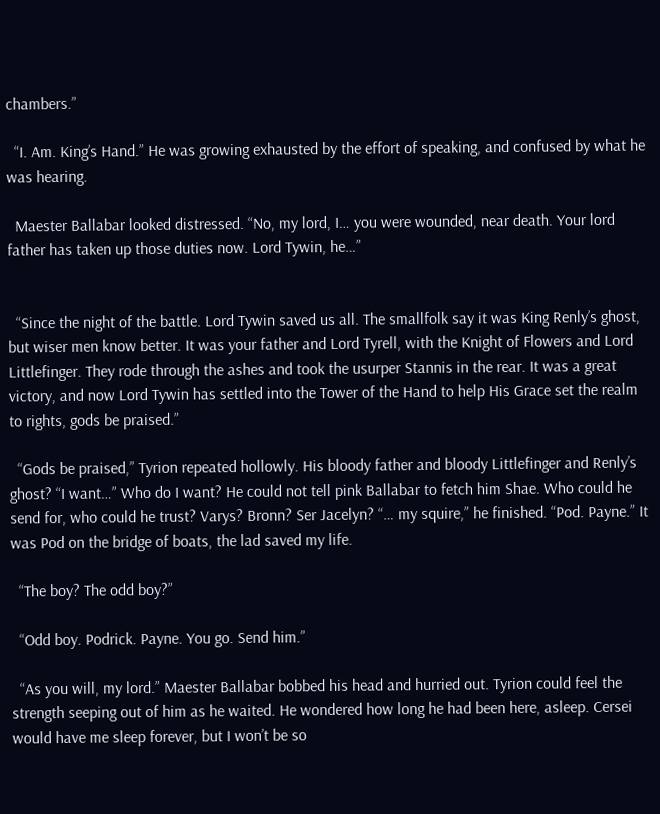chambers.”

  “I. Am. King’s Hand.” He was growing exhausted by the effort of speaking, and confused by what he was hearing.

  Maester Ballabar looked distressed. “No, my lord, I… you were wounded, near death. Your lord father has taken up those duties now. Lord Tywin, he…”


  “Since the night of the battle. Lord Tywin saved us all. The smallfolk say it was King Renly’s ghost, but wiser men know better. It was your father and Lord Tyrell, with the Knight of Flowers and Lord Littlefinger. They rode through the ashes and took the usurper Stannis in the rear. It was a great victory, and now Lord Tywin has settled into the Tower of the Hand to help His Grace set the realm to rights, gods be praised.”

  “Gods be praised,” Tyrion repeated hollowly. His bloody father and bloody Littlefinger and Renly’s ghost? “I want…” Who do I want? He could not tell pink Ballabar to fetch him Shae. Who could he send for, who could he trust? Varys? Bronn? Ser Jacelyn? “… my squire,” he finished. “Pod. Payne.” It was Pod on the bridge of boats, the lad saved my life.

  “The boy? The odd boy?”

  “Odd boy. Podrick. Payne. You go. Send him.”

  “As you will, my lord.” Maester Ballabar bobbed his head and hurried out. Tyrion could feel the strength seeping out of him as he waited. He wondered how long he had been here, asleep. Cersei would have me sleep forever, but I won’t be so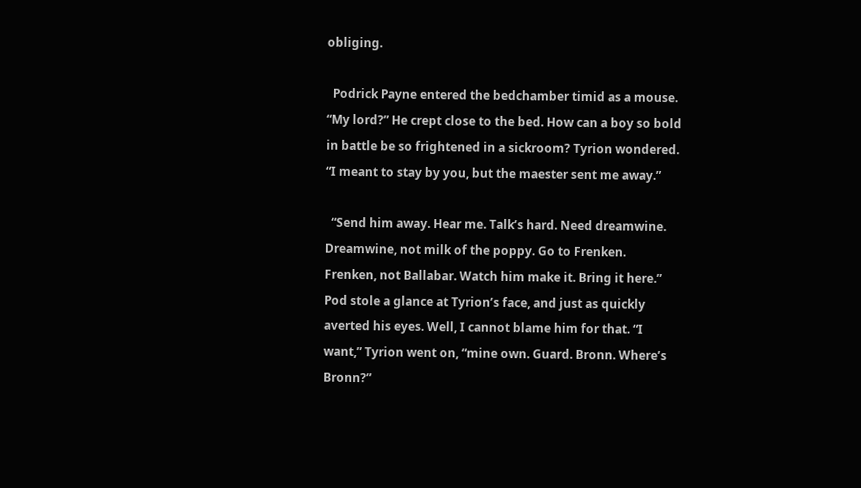obliging.

  Podrick Payne entered the bedchamber timid as a mouse. “My lord?” He crept close to the bed. How can a boy so bold in battle be so frightened in a sickroom? Tyrion wondered. “I meant to stay by you, but the maester sent me away.”

  “Send him away. Hear me. Talk’s hard. Need dreamwine. Dreamwine, not milk of the poppy. Go to Frenken. Frenken, not Ballabar. Watch him make it. Bring it here.” Pod stole a glance at Tyrion’s face, and just as quickly averted his eyes. Well, I cannot blame him for that. “I want,” Tyrion went on, “mine own. Guard. Bronn. Where’s Bronn?”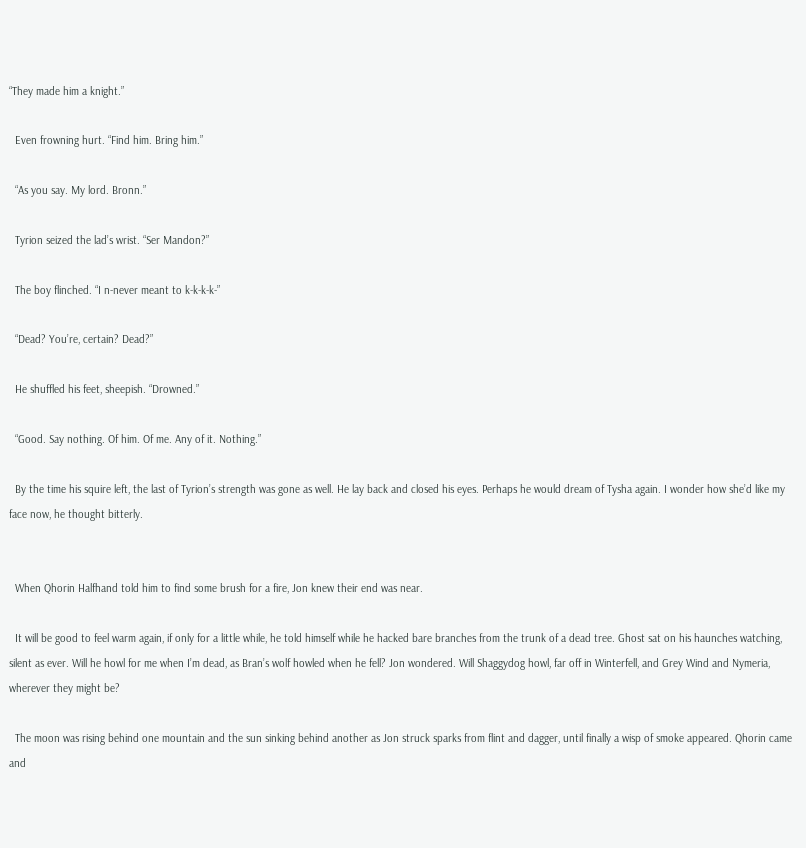“They made him a knight.”

  Even frowning hurt. “Find him. Bring him.”

  “As you say. My lord. Bronn.”

  Tyrion seized the lad’s wrist. “Ser Mandon?”

  The boy flinched. “I n-never meant to k-k-k-k-”

  “Dead? You’re, certain? Dead?”

  He shuffled his feet, sheepish. “Drowned.”

  “Good. Say nothing. Of him. Of me. Any of it. Nothing.”

  By the time his squire left, the last of Tyrion’s strength was gone as well. He lay back and closed his eyes. Perhaps he would dream of Tysha again. I wonder how she’d like my face now, he thought bitterly.


  When Qhorin Halfhand told him to find some brush for a fire, Jon knew their end was near.

  It will be good to feel warm again, if only for a little while, he told himself while he hacked bare branches from the trunk of a dead tree. Ghost sat on his haunches watching, silent as ever. Will he howl for me when I’m dead, as Bran’s wolf howled when he fell? Jon wondered. Will Shaggydog howl, far off in Winterfell, and Grey Wind and Nymeria, wherever they might be?

  The moon was rising behind one mountain and the sun sinking behind another as Jon struck sparks from flint and dagger, until finally a wisp of smoke appeared. Qhorin came and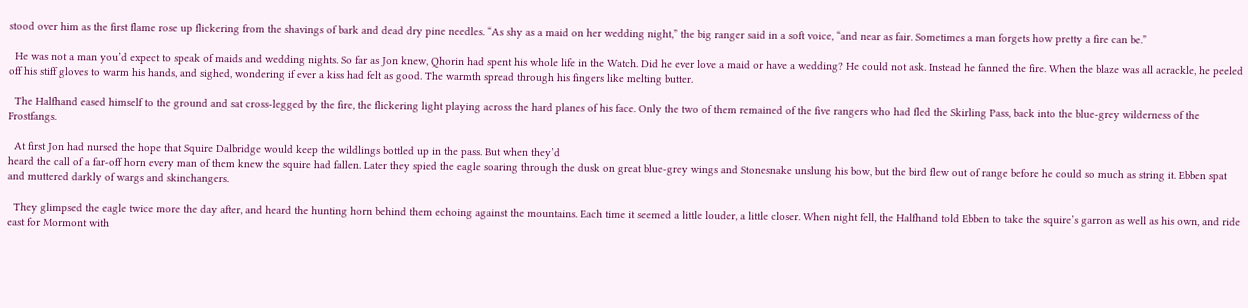stood over him as the first flame rose up flickering from the shavings of bark and dead dry pine needles. “As shy as a maid on her wedding night,” the big ranger said in a soft voice, “and near as fair. Sometimes a man forgets how pretty a fire can be.”

  He was not a man you’d expect to speak of maids and wedding nights. So far as Jon knew, Qhorin had spent his whole life in the Watch. Did he ever love a maid or have a wedding? He could not ask. Instead he fanned the fire. When the blaze was all acrackle, he peeled off his stiff gloves to warm his hands, and sighed, wondering if ever a kiss had felt as good. The warmth spread through his fingers like melting butter.

  The Halfhand eased himself to the ground and sat cross-legged by the fire, the flickering light playing across the hard planes of his face. Only the two of them remained of the five rangers who had fled the Skirling Pass, back into the blue-grey wilderness of the Frostfangs.

  At first Jon had nursed the hope that Squire Dalbridge would keep the wildlings bottled up in the pass. But when they’d
heard the call of a far-off horn every man of them knew the squire had fallen. Later they spied the eagle soaring through the dusk on great blue-grey wings and Stonesnake unslung his bow, but the bird flew out of range before he could so much as string it. Ebben spat and muttered darkly of wargs and skinchangers.

  They glimpsed the eagle twice more the day after, and heard the hunting horn behind them echoing against the mountains. Each time it seemed a little louder, a little closer. When night fell, the Halfhand told Ebben to take the squire’s garron as well as his own, and ride east for Mormont with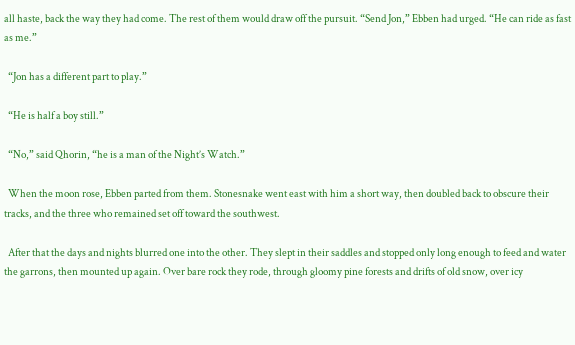all haste, back the way they had come. The rest of them would draw off the pursuit. “Send Jon,” Ebben had urged. “He can ride as fast as me.”

  “Jon has a different part to play.”

  “He is half a boy still.”

  “No,” said Qhorin, “he is a man of the Night’s Watch.”

  When the moon rose, Ebben parted from them. Stonesnake went east with him a short way, then doubled back to obscure their tracks, and the three who remained set off toward the southwest.

  After that the days and nights blurred one into the other. They slept in their saddles and stopped only long enough to feed and water the garrons, then mounted up again. Over bare rock they rode, through gloomy pine forests and drifts of old snow, over icy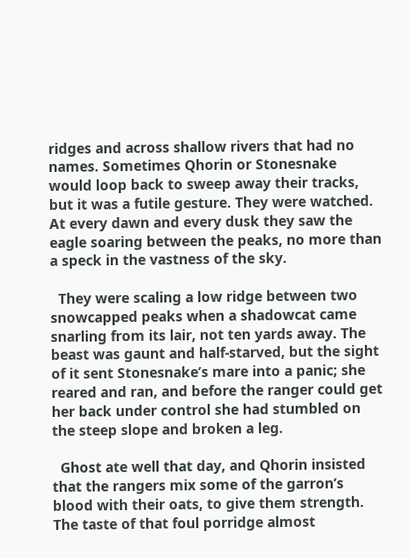ridges and across shallow rivers that had no names. Sometimes Qhorin or Stonesnake would loop back to sweep away their tracks, but it was a futile gesture. They were watched. At every dawn and every dusk they saw the eagle soaring between the peaks, no more than a speck in the vastness of the sky.

  They were scaling a low ridge between two snowcapped peaks when a shadowcat came snarling from its lair, not ten yards away. The beast was gaunt and half-starved, but the sight of it sent Stonesnake’s mare into a panic; she reared and ran, and before the ranger could get her back under control she had stumbled on the steep slope and broken a leg.

  Ghost ate well that day, and Qhorin insisted that the rangers mix some of the garron’s blood with their oats, to give them strength. The taste of that foul porridge almost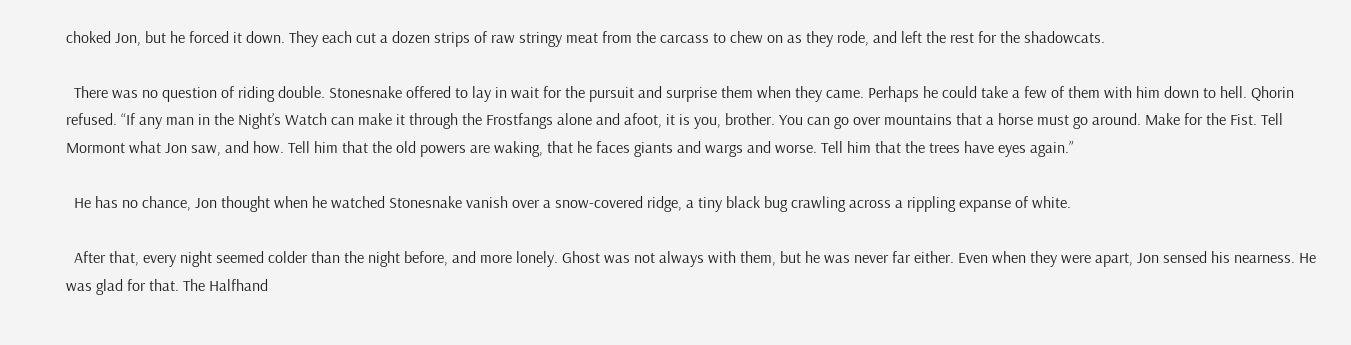choked Jon, but he forced it down. They each cut a dozen strips of raw stringy meat from the carcass to chew on as they rode, and left the rest for the shadowcats.

  There was no question of riding double. Stonesnake offered to lay in wait for the pursuit and surprise them when they came. Perhaps he could take a few of them with him down to hell. Qhorin refused. “If any man in the Night’s Watch can make it through the Frostfangs alone and afoot, it is you, brother. You can go over mountains that a horse must go around. Make for the Fist. Tell Mormont what Jon saw, and how. Tell him that the old powers are waking, that he faces giants and wargs and worse. Tell him that the trees have eyes again.”

  He has no chance, Jon thought when he watched Stonesnake vanish over a snow-covered ridge, a tiny black bug crawling across a rippling expanse of white.

  After that, every night seemed colder than the night before, and more lonely. Ghost was not always with them, but he was never far either. Even when they were apart, Jon sensed his nearness. He was glad for that. The Halfhand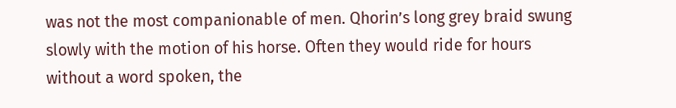was not the most companionable of men. Qhorin’s long grey braid swung slowly with the motion of his horse. Often they would ride for hours without a word spoken, the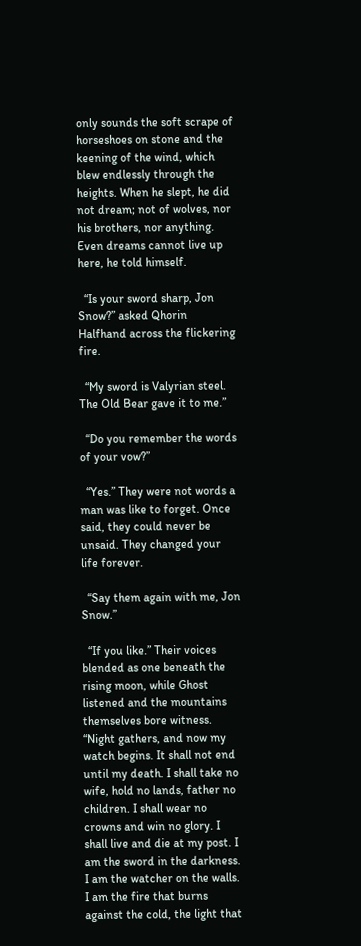only sounds the soft scrape of horseshoes on stone and the keening of the wind, which blew endlessly through the heights. When he slept, he did not dream; not of wolves, nor his brothers, nor anything. Even dreams cannot live up here, he told himself.

  “Is your sword sharp, Jon Snow?” asked Qhorin Halfhand across the flickering fire.

  “My sword is Valyrian steel. The Old Bear gave it to me.”

  “Do you remember the words of your vow?”

  “Yes.” They were not words a man was like to forget. Once said, they could never be unsaid. They changed your life forever.

  “Say them again with me, Jon Snow.”

  “If you like.” Their voices blended as one beneath the rising moon, while Ghost listened and the mountains themselves bore witness. “Night gathers, and now my watch begins. It shall not end until my death. I shall take no wife, hold no lands, father no children. I shall wear no crowns and win no glory. I shall live and die at my post. I am the sword in the darkness. I am the watcher on the walls. I am the fire that burns against the cold, the light that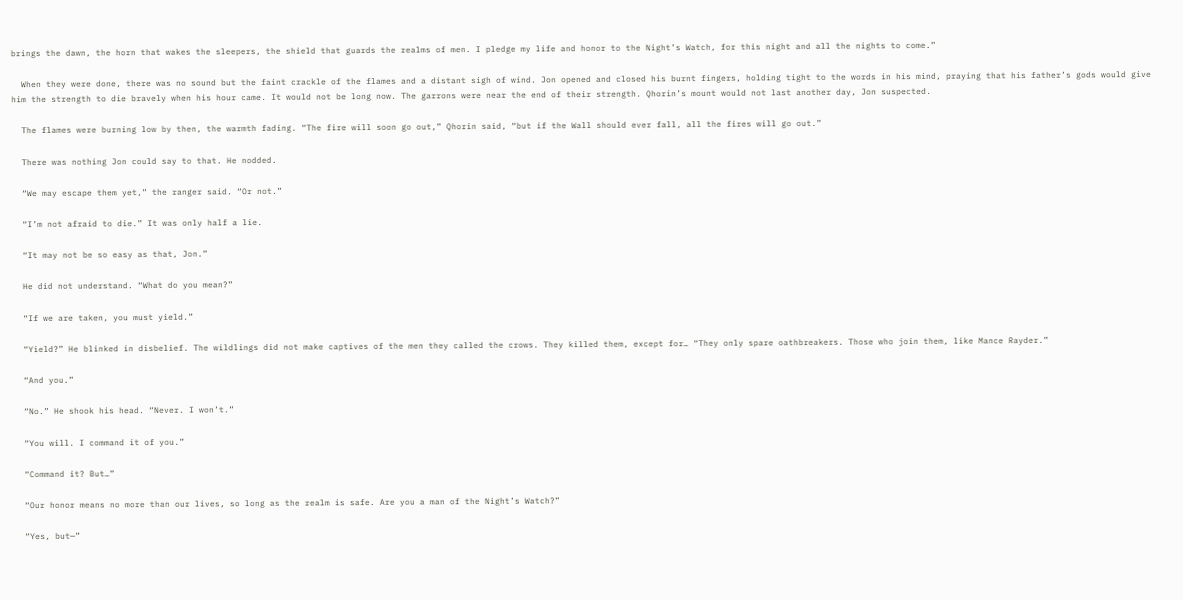brings the dawn, the horn that wakes the sleepers, the shield that guards the realms of men. I pledge my life and honor to the Night’s Watch, for this night and all the nights to come.”

  When they were done, there was no sound but the faint crackle of the flames and a distant sigh of wind. Jon opened and closed his burnt fingers, holding tight to the words in his mind, praying that his father’s gods would give him the strength to die bravely when his hour came. It would not be long now. The garrons were near the end of their strength. Qhorin’s mount would not last another day, Jon suspected.

  The flames were burning low by then, the warmth fading. “The fire will soon go out,” Qhorin said, “but if the Wall should ever fall, all the fires will go out.”

  There was nothing Jon could say to that. He nodded.

  “We may escape them yet,” the ranger said. “Or not.”

  “I’m not afraid to die.” It was only half a lie.

  “It may not be so easy as that, Jon.”

  He did not understand. “What do you mean?”

  “If we are taken, you must yield.”

  “Yield?” He blinked in disbelief. The wildlings did not make captives of the men they called the crows. They killed them, except for… “They only spare oathbreakers. Those who join them, like Mance Rayder.”

  “And you.”

  “No.” He shook his head. “Never. I won’t.”

  “You will. I command it of you.”

  “Command it? But…”

  “Our honor means no more than our lives, so long as the realm is safe. Are you a man of the Night’s Watch?”

  “Yes, but—”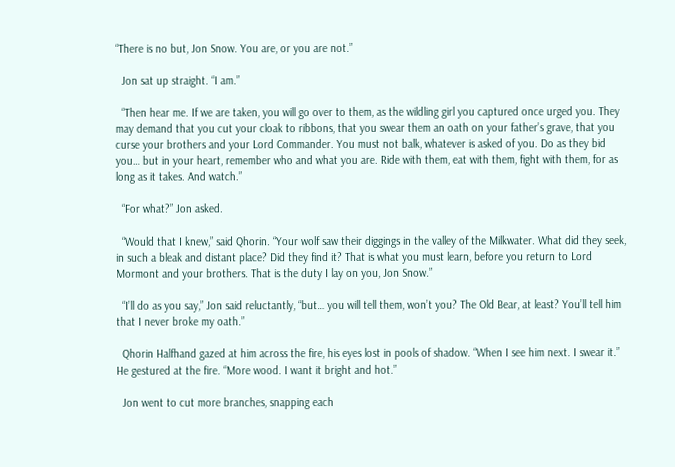“There is no but, Jon Snow. You are, or you are not.”

  Jon sat up straight. “I am.”

  “Then hear me. If we are taken, you will go over to them, as the wildling girl you captured once urged you. They may demand that you cut your cloak to ribbons, that you swear them an oath on your father’s grave, that you curse your brothers and your Lord Commander. You must not balk, whatever is asked of you. Do as they bid you… but in your heart, remember who and what you are. Ride with them, eat with them, fight with them, for as long as it takes. And watch.”

  “For what?” Jon asked.

  “Would that I knew,” said Qhorin. “Your wolf saw their diggings in the valley of the Milkwater. What did they seek, in such a bleak and distant place? Did they find it? That is what you must learn, before you return to Lord Mormont and your brothers. That is the duty I lay on you, Jon Snow.”

  “I’ll do as you say,” Jon said reluctantly, “but… you will tell them, won’t you? The Old Bear, at least? You’ll tell him that I never broke my oath.”

  Qhorin Halfhand gazed at him across the fire, his eyes lost in pools of shadow. “When I see him next. I swear it.” He gestured at the fire. “More wood. I want it bright and hot.”

  Jon went to cut more branches, snapping each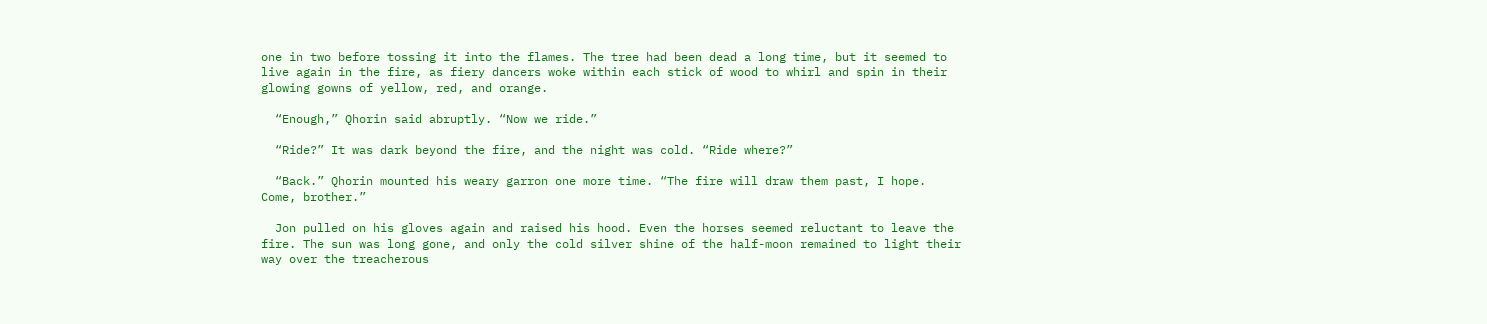one in two before tossing it into the flames. The tree had been dead a long time, but it seemed to live again in the fire, as fiery dancers woke within each stick of wood to whirl and spin in their glowing gowns of yellow, red, and orange.

  “Enough,” Qhorin said abruptly. “Now we ride.”

  “Ride?” It was dark beyond the fire, and the night was cold. “Ride where?”

  “Back.” Qhorin mounted his weary garron one more time. “The fire will draw them past, I hope. Come, brother.”

  Jon pulled on his gloves again and raised his hood. Even the horses seemed reluctant to leave the fire. The sun was long gone, and only the cold silver shine of the half-moon remained to light their way over the treacherous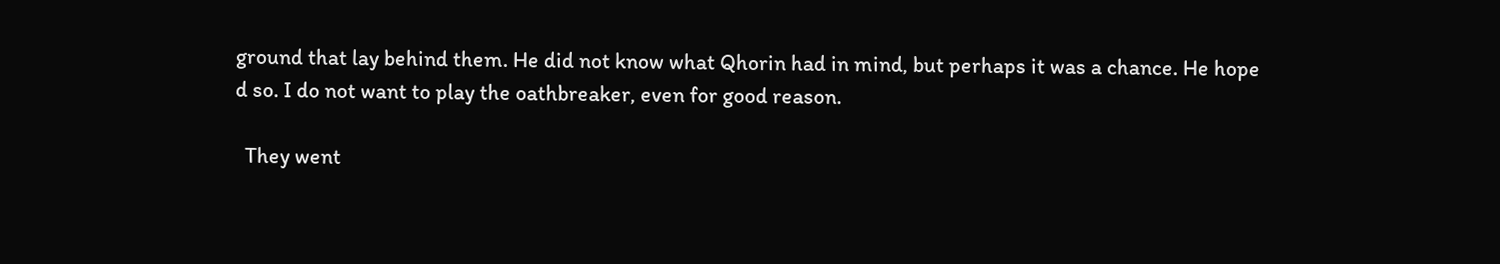ground that lay behind them. He did not know what Qhorin had in mind, but perhaps it was a chance. He hope
d so. I do not want to play the oathbreaker, even for good reason.

  They went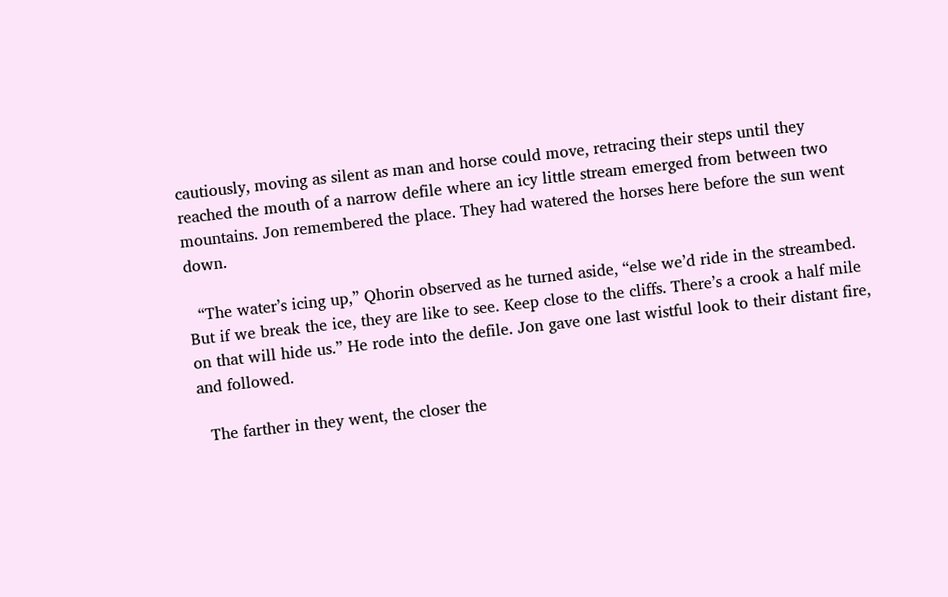cautiously, moving as silent as man and horse could move, retracing their steps until they reached the mouth of a narrow defile where an icy little stream emerged from between two mountains. Jon remembered the place. They had watered the horses here before the sun went down.

  “The water’s icing up,” Qhorin observed as he turned aside, “else we’d ride in the streambed. But if we break the ice, they are like to see. Keep close to the cliffs. There’s a crook a half mile on that will hide us.” He rode into the defile. Jon gave one last wistful look to their distant fire, and followed.

  The farther in they went, the closer the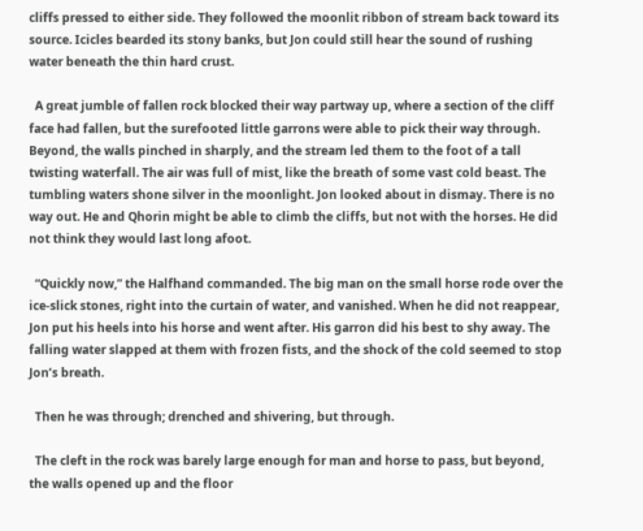cliffs pressed to either side. They followed the moonlit ribbon of stream back toward its source. Icicles bearded its stony banks, but Jon could still hear the sound of rushing water beneath the thin hard crust.

  A great jumble of fallen rock blocked their way partway up, where a section of the cliff face had fallen, but the surefooted little garrons were able to pick their way through. Beyond, the walls pinched in sharply, and the stream led them to the foot of a tall twisting waterfall. The air was full of mist, like the breath of some vast cold beast. The tumbling waters shone silver in the moonlight. Jon looked about in dismay. There is no way out. He and Qhorin might be able to climb the cliffs, but not with the horses. He did not think they would last long afoot.

  “Quickly now,” the Halfhand commanded. The big man on the small horse rode over the ice-slick stones, right into the curtain of water, and vanished. When he did not reappear, Jon put his heels into his horse and went after. His garron did his best to shy away. The falling water slapped at them with frozen fists, and the shock of the cold seemed to stop Jon’s breath.

  Then he was through; drenched and shivering, but through.

  The cleft in the rock was barely large enough for man and horse to pass, but beyond, the walls opened up and the floor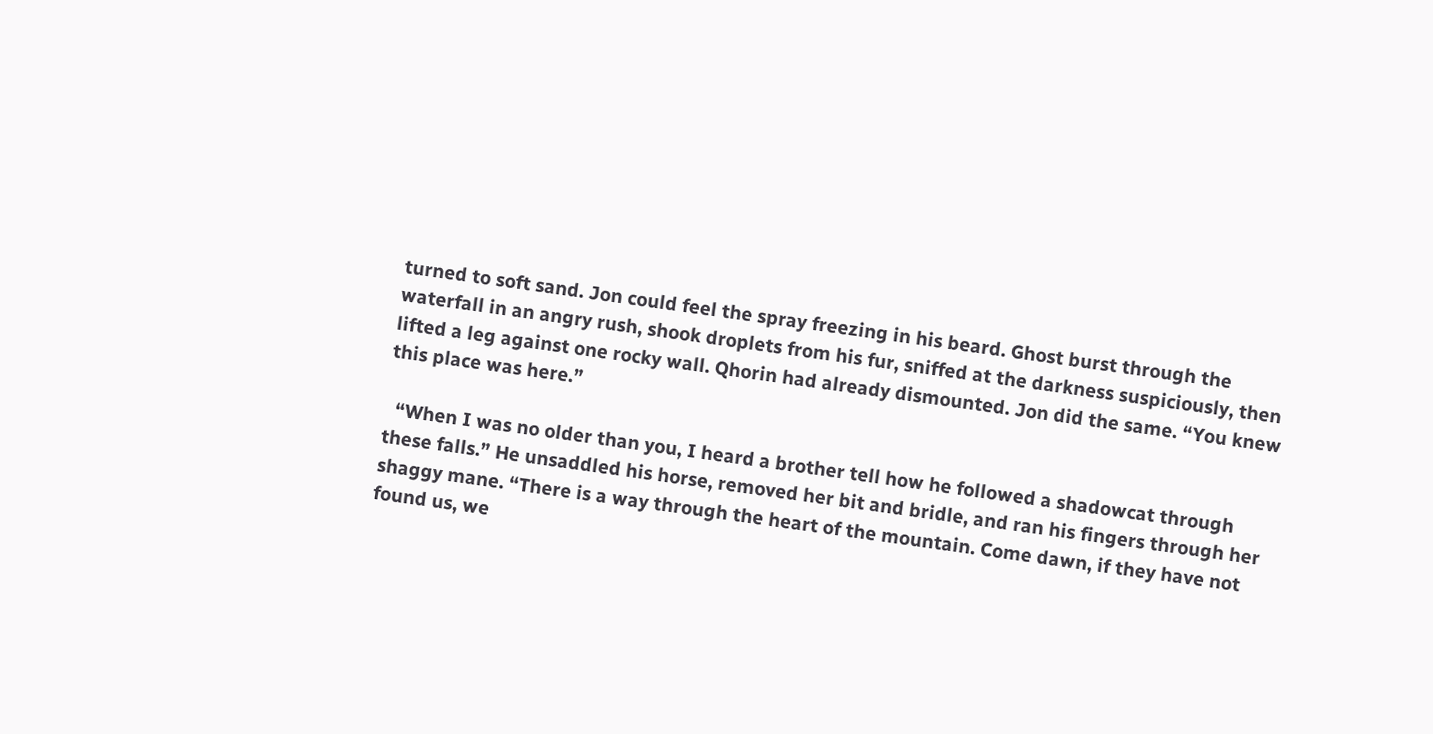turned to soft sand. Jon could feel the spray freezing in his beard. Ghost burst through the waterfall in an angry rush, shook droplets from his fur, sniffed at the darkness suspiciously, then lifted a leg against one rocky wall. Qhorin had already dismounted. Jon did the same. “You knew this place was here.”

  “When I was no older than you, I heard a brother tell how he followed a shadowcat through these falls.” He unsaddled his horse, removed her bit and bridle, and ran his fingers through her shaggy mane. “There is a way through the heart of the mountain. Come dawn, if they have not found us, we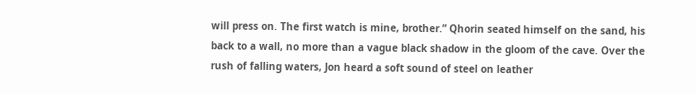will press on. The first watch is mine, brother.” Qhorin seated himself on the sand, his back to a wall, no more than a vague black shadow in the gloom of the cave. Over the rush of falling waters, Jon heard a soft sound of steel on leather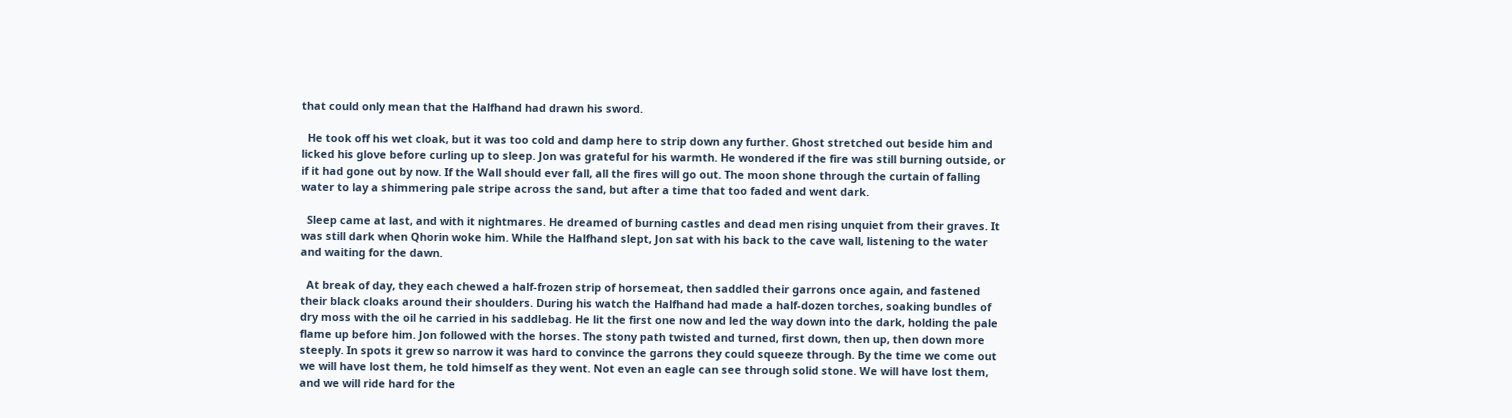that could only mean that the Halfhand had drawn his sword.

  He took off his wet cloak, but it was too cold and damp here to strip down any further. Ghost stretched out beside him and licked his glove before curling up to sleep. Jon was grateful for his warmth. He wondered if the fire was still burning outside, or if it had gone out by now. If the Wall should ever fall, all the fires will go out. The moon shone through the curtain of falling water to lay a shimmering pale stripe across the sand, but after a time that too faded and went dark.

  Sleep came at last, and with it nightmares. He dreamed of burning castles and dead men rising unquiet from their graves. It was still dark when Qhorin woke him. While the Halfhand slept, Jon sat with his back to the cave wall, listening to the water and waiting for the dawn.

  At break of day, they each chewed a half-frozen strip of horsemeat, then saddled their garrons once again, and fastened their black cloaks around their shoulders. During his watch the Halfhand had made a half-dozen torches, soaking bundles of dry moss with the oil he carried in his saddlebag. He lit the first one now and led the way down into the dark, holding the pale flame up before him. Jon followed with the horses. The stony path twisted and turned, first down, then up, then down more steeply. In spots it grew so narrow it was hard to convince the garrons they could squeeze through. By the time we come out we will have lost them, he told himself as they went. Not even an eagle can see through solid stone. We will have lost them, and we will ride hard for the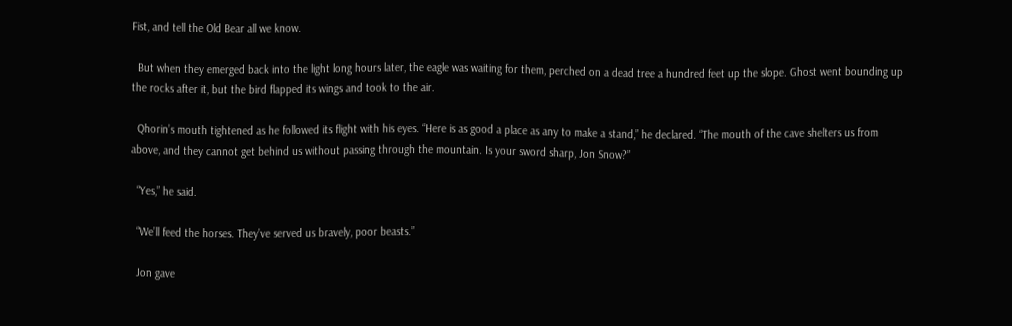Fist, and tell the Old Bear all we know.

  But when they emerged back into the light long hours later, the eagle was waiting for them, perched on a dead tree a hundred feet up the slope. Ghost went bounding up the rocks after it, but the bird flapped its wings and took to the air.

  Qhorin’s mouth tightened as he followed its flight with his eyes. “Here is as good a place as any to make a stand,” he declared. “The mouth of the cave shelters us from above, and they cannot get behind us without passing through the mountain. Is your sword sharp, Jon Snow?”

  “Yes,” he said.

  “We’ll feed the horses. They’ve served us bravely, poor beasts.”

  Jon gave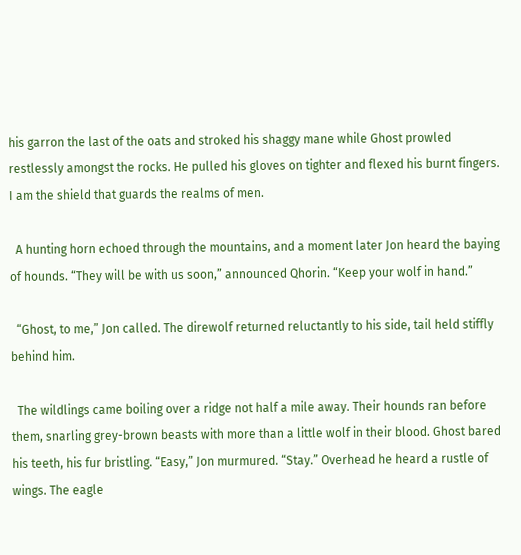his garron the last of the oats and stroked his shaggy mane while Ghost prowled restlessly amongst the rocks. He pulled his gloves on tighter and flexed his burnt fingers. I am the shield that guards the realms of men.

  A hunting horn echoed through the mountains, and a moment later Jon heard the baying of hounds. “They will be with us soon,” announced Qhorin. “Keep your wolf in hand.”

  “Ghost, to me,” Jon called. The direwolf returned reluctantly to his side, tail held stiffly behind him.

  The wildlings came boiling over a ridge not half a mile away. Their hounds ran before them, snarling grey-brown beasts with more than a little wolf in their blood. Ghost bared his teeth, his fur bristling. “Easy,” Jon murmured. “Stay.” Overhead he heard a rustle of wings. The eagle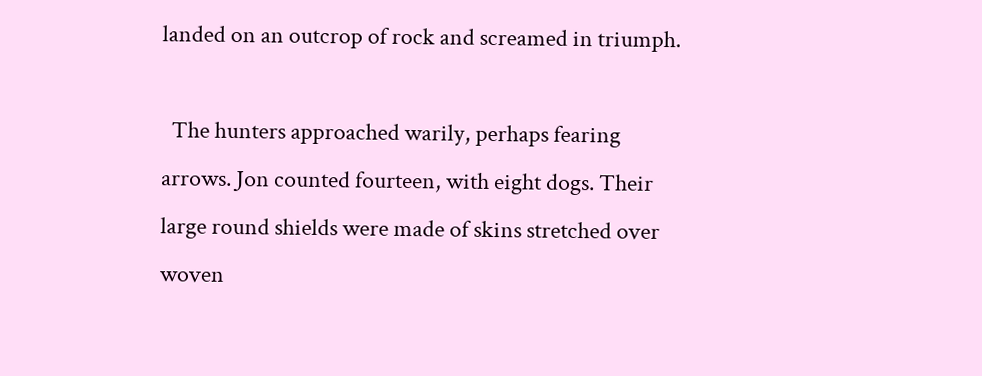landed on an outcrop of rock and screamed in triumph.

  The hunters approached warily, perhaps fearing arrows. Jon counted fourteen, with eight dogs. Their large round shields were made of skins stretched over woven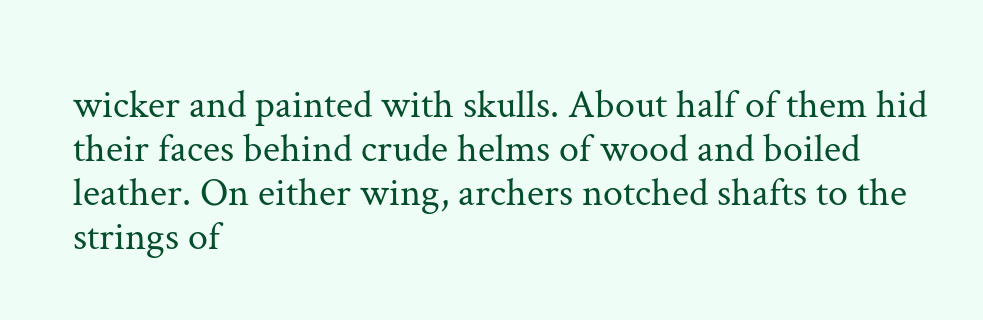wicker and painted with skulls. About half of them hid their faces behind crude helms of wood and boiled leather. On either wing, archers notched shafts to the strings of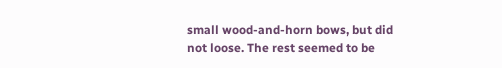small wood-and-horn bows, but did not loose. The rest seemed to be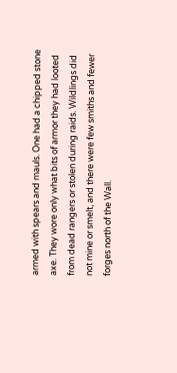armed with spears and mauls. One had a chipped stone axe. They wore only what bits of armor they had looted from dead rangers or stolen during raids. Wildlings did not mine or smelt, and there were few smiths and fewer forges north of the Wall.